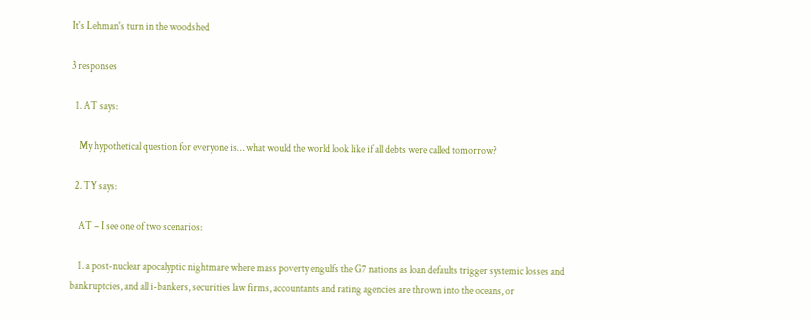It's Lehman's turn in the woodshed

3 responses

  1. AT says:

    My hypothetical question for everyone is… what would the world look like if all debts were called tomorrow?

  2. TY says:

    AT – I see one of two scenarios:

    1. a post-nuclear apocalyptic nightmare where mass poverty engulfs the G7 nations as loan defaults trigger systemic losses and bankruptcies, and all i-bankers, securities law firms, accountants and rating agencies are thrown into the oceans, or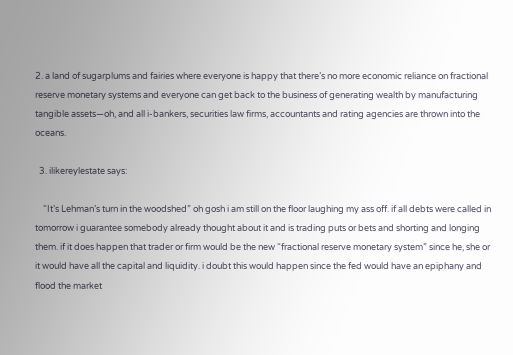2. a land of sugarplums and fairies where everyone is happy that there’s no more economic reliance on fractional reserve monetary systems and everyone can get back to the business of generating wealth by manufacturing tangible assets—oh, and all i-bankers, securities law firms, accountants and rating agencies are thrown into the oceans.

  3. ilikereylestate says:

    “It’s Lehman’s turn in the woodshed” oh gosh i am still on the floor laughing my ass off. if all debts were called in tomorrow i guarantee somebody already thought about it and is trading puts or bets and shorting and longing them. if it does happen that trader or firm would be the new “fractional reserve monetary system” since he, she or it would have all the capital and liquidity. i doubt this would happen since the fed would have an epiphany and flood the market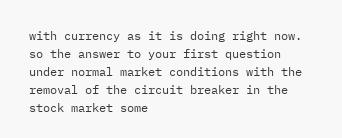with currency as it is doing right now. so the answer to your first question under normal market conditions with the removal of the circuit breaker in the stock market some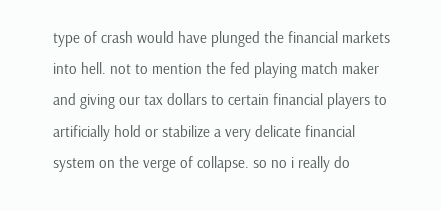type of crash would have plunged the financial markets into hell. not to mention the fed playing match maker and giving our tax dollars to certain financial players to artificially hold or stabilize a very delicate financial system on the verge of collapse. so no i really do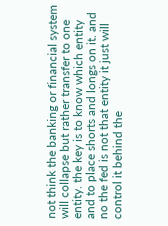not think the banking or financial system will collapse but rather transfer to one entity. the key is to know which entity and to place shorts and longs on it. and no the fed is not that entity it just will control it behind the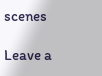scenes

Leave a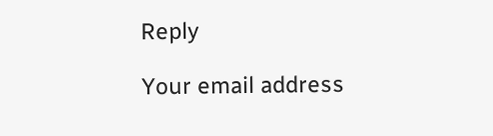Reply

Your email address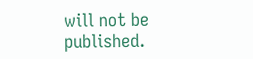will not be published.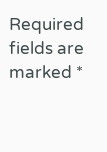Required fields are marked *